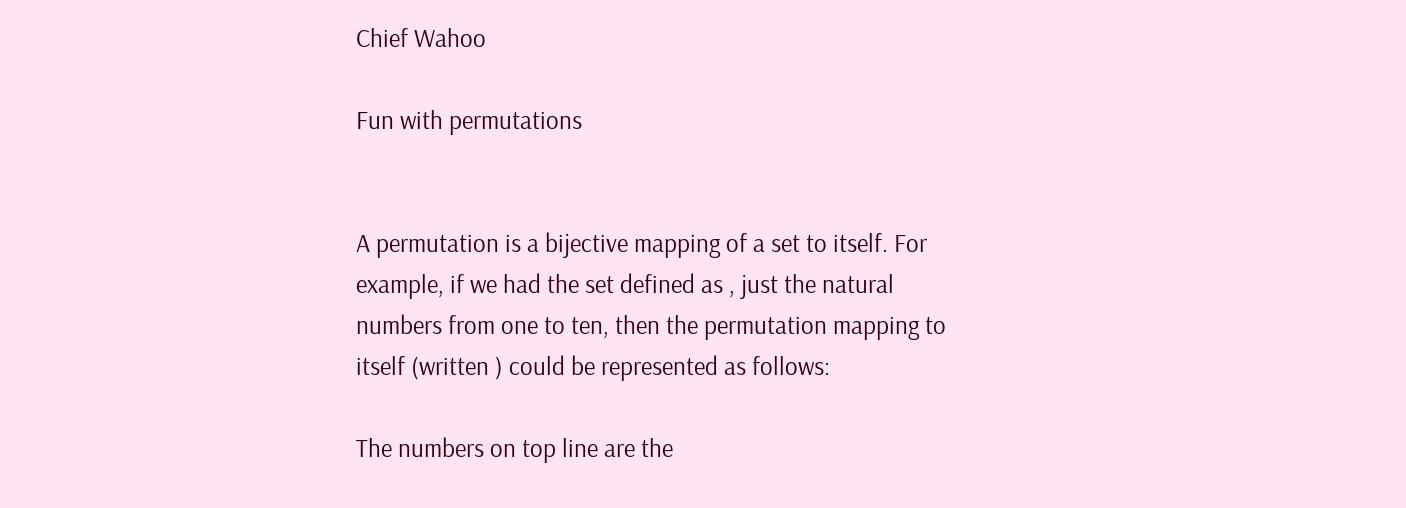Chief Wahoo

Fun with permutations


A permutation is a bijective mapping of a set to itself. For example, if we had the set defined as , just the natural numbers from one to ten, then the permutation mapping to itself (written ) could be represented as follows:

The numbers on top line are the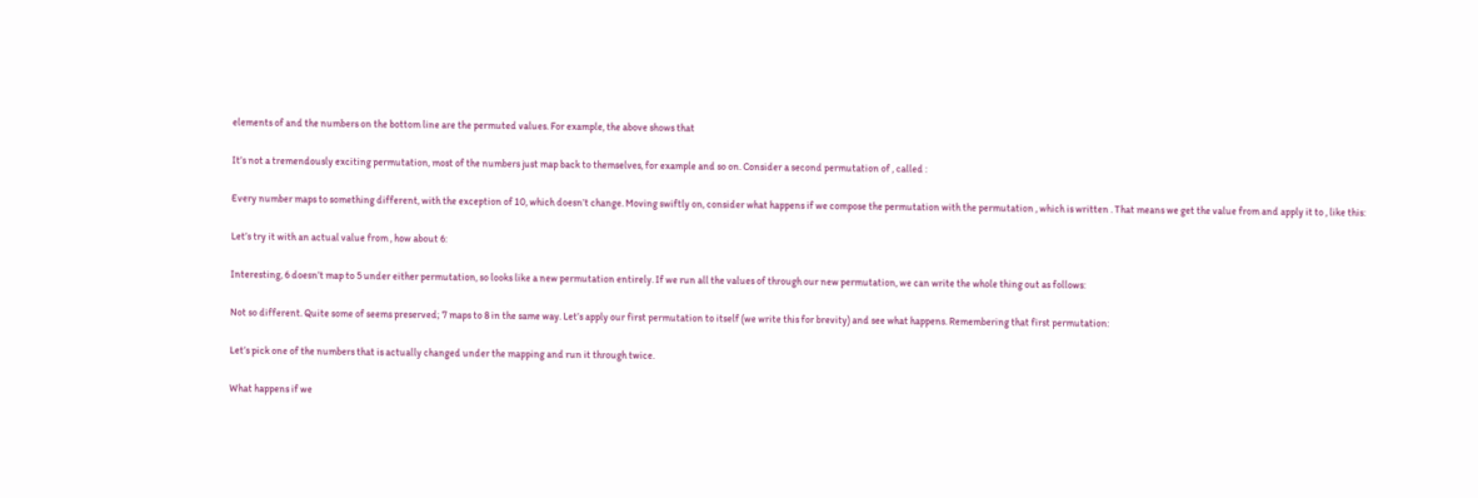elements of and the numbers on the bottom line are the permuted values. For example, the above shows that

It’s not a tremendously exciting permutation, most of the numbers just map back to themselves, for example and so on. Consider a second permutation of , called :

Every number maps to something different, with the exception of 10, which doesn’t change. Moving swiftly on, consider what happens if we compose the permutation with the permutation , which is written . That means we get the value from and apply it to , like this:

Let’s try it with an actual value from , how about 6:

Interesting, 6 doesn’t map to 5 under either permutation, so looks like a new permutation entirely. If we run all the values of through our new permutation, we can write the whole thing out as follows:

Not so different. Quite some of seems preserved; 7 maps to 8 in the same way. Let’s apply our first permutation to itself (we write this for brevity) and see what happens. Remembering that first permutation:

Let’s pick one of the numbers that is actually changed under the mapping and run it through twice.

What happens if we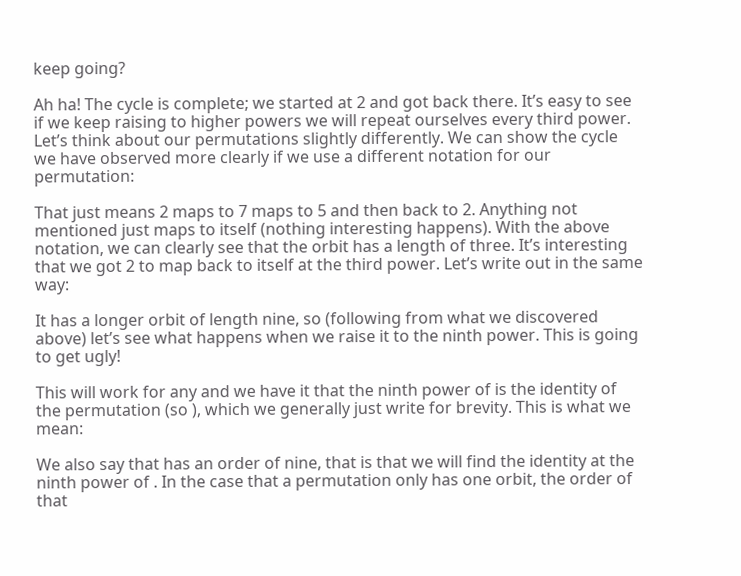keep going?

Ah ha! The cycle is complete; we started at 2 and got back there. It’s easy to see if we keep raising to higher powers we will repeat ourselves every third power. Let’s think about our permutations slightly differently. We can show the cycle we have observed more clearly if we use a different notation for our permutation:

That just means 2 maps to 7 maps to 5 and then back to 2. Anything not mentioned just maps to itself (nothing interesting happens). With the above notation, we can clearly see that the orbit has a length of three. It’s interesting that we got 2 to map back to itself at the third power. Let’s write out in the same way:

It has a longer orbit of length nine, so (following from what we discovered above) let’s see what happens when we raise it to the ninth power. This is going to get ugly!

This will work for any and we have it that the ninth power of is the identity of the permutation (so ), which we generally just write for brevity. This is what we mean:

We also say that has an order of nine, that is that we will find the identity at the ninth power of . In the case that a permutation only has one orbit, the order of that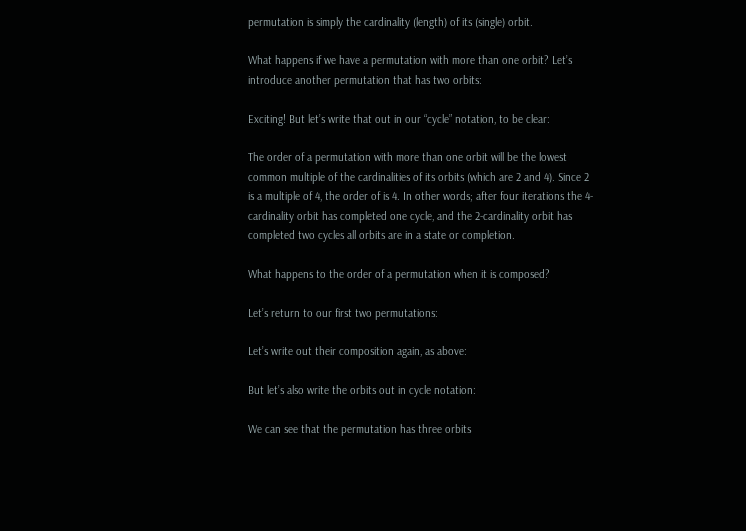permutation is simply the cardinality (length) of its (single) orbit.

What happens if we have a permutation with more than one orbit? Let’s introduce another permutation that has two orbits:

Exciting! But let’s write that out in our “cycle” notation, to be clear:

The order of a permutation with more than one orbit will be the lowest common multiple of the cardinalities of its orbits (which are 2 and 4). Since 2 is a multiple of 4, the order of is 4. In other words; after four iterations the 4-cardinality orbit has completed one cycle, and the 2-cardinality orbit has completed two cycles all orbits are in a state or completion.

What happens to the order of a permutation when it is composed?

Let’s return to our first two permutations:

Let’s write out their composition again, as above:

But let’s also write the orbits out in cycle notation:

We can see that the permutation has three orbits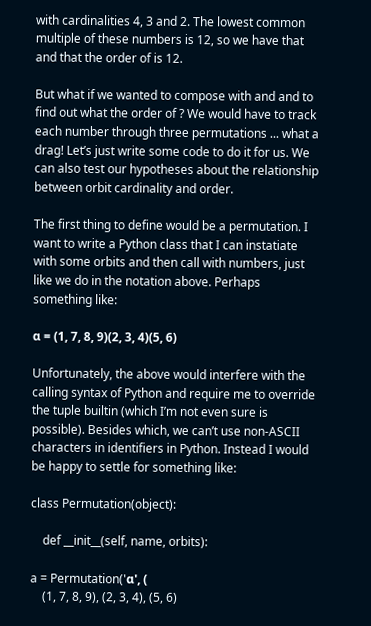with cardinalities 4, 3 and 2. The lowest common multiple of these numbers is 12, so we have that and that the order of is 12.

But what if we wanted to compose with and and to find out what the order of ? We would have to track each number through three permutations ... what a drag! Let’s just write some code to do it for us. We can also test our hypotheses about the relationship between orbit cardinality and order.

The first thing to define would be a permutation. I want to write a Python class that I can instatiate with some orbits and then call with numbers, just like we do in the notation above. Perhaps something like:

α = (1, 7, 8, 9)(2, 3, 4)(5, 6)

Unfortunately, the above would interfere with the calling syntax of Python and require me to override the tuple builtin (which I’m not even sure is possible). Besides which, we can’t use non-ASCII characters in identifiers in Python. Instead I would be happy to settle for something like:

class Permutation(object):

    def __init__(self, name, orbits):

a = Permutation('α', (
    (1, 7, 8, 9), (2, 3, 4), (5, 6)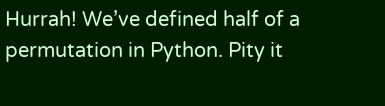Hurrah! We’ve defined half of a permutation in Python. Pity it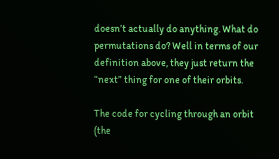doesn’t actually do anything. What do permutations do? Well in terms of our definition above, they just return the “next” thing for one of their orbits.

The code for cycling through an orbit (the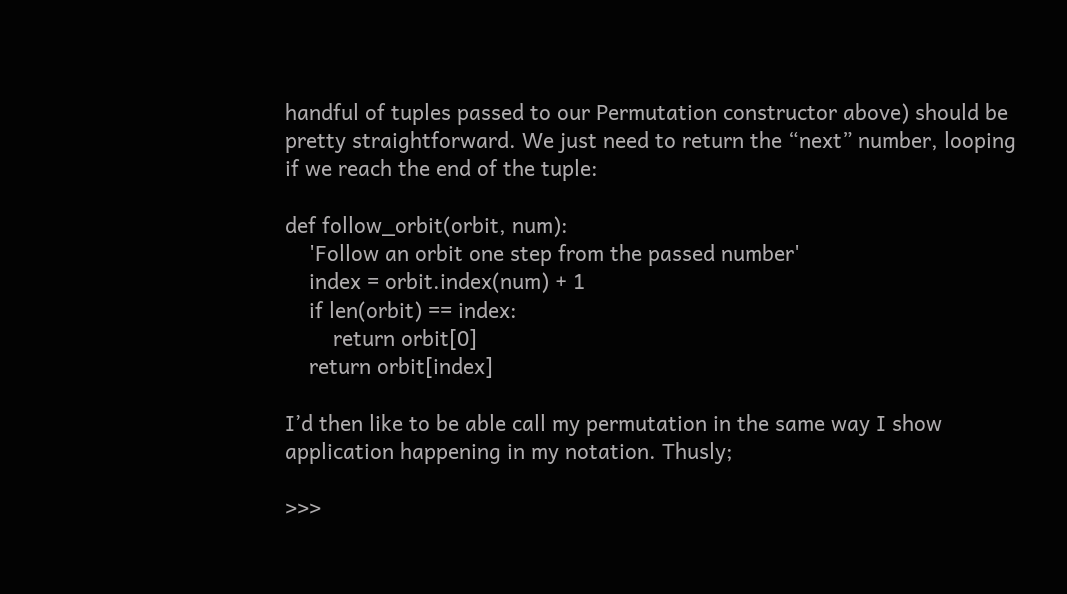handful of tuples passed to our Permutation constructor above) should be pretty straightforward. We just need to return the “next” number, looping if we reach the end of the tuple:

def follow_orbit(orbit, num):
    'Follow an orbit one step from the passed number'
    index = orbit.index(num) + 1
    if len(orbit) == index:
        return orbit[0]
    return orbit[index]

I’d then like to be able call my permutation in the same way I show application happening in my notation. Thusly;

>>>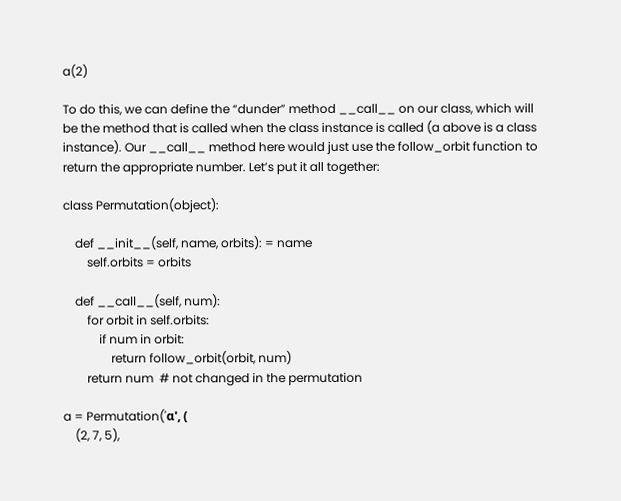a(2)

To do this, we can define the “dunder” method __call__ on our class, which will be the method that is called when the class instance is called (a above is a class instance). Our __call__ method here would just use the follow_orbit function to return the appropriate number. Let’s put it all together:

class Permutation(object):

    def __init__(self, name, orbits): = name
        self.orbits = orbits

    def __call__(self, num):
        for orbit in self.orbits:
            if num in orbit:
                return follow_orbit(orbit, num)
        return num  # not changed in the permutation

a = Permutation('α', (
    (2, 7, 5),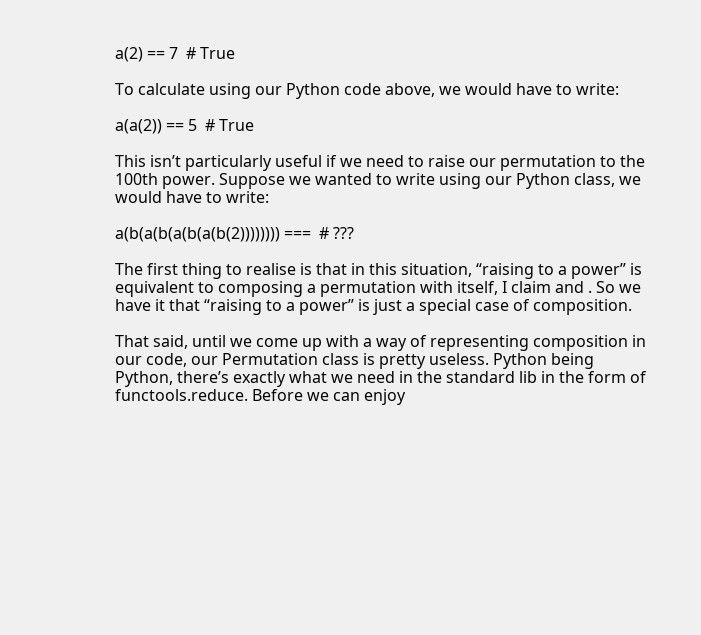a(2) == 7  # True

To calculate using our Python code above, we would have to write:

a(a(2)) == 5  # True

This isn’t particularly useful if we need to raise our permutation to the 100th power. Suppose we wanted to write using our Python class, we would have to write:

a(b(a(b(a(b(a(b(2)))))))) ===  # ???

The first thing to realise is that in this situation, “raising to a power” is equivalent to composing a permutation with itself, I claim and . So we have it that “raising to a power” is just a special case of composition.

That said, until we come up with a way of representing composition in our code, our Permutation class is pretty useless. Python being Python, there’s exactly what we need in the standard lib in the form of functools.reduce. Before we can enjoy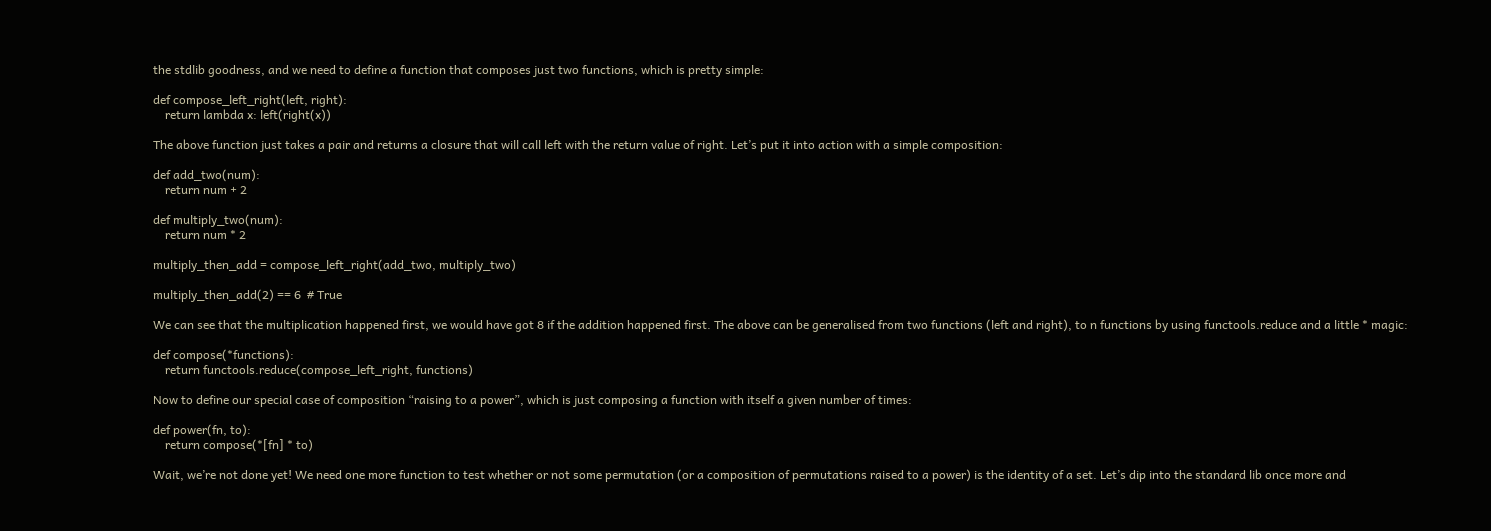the stdlib goodness, and we need to define a function that composes just two functions, which is pretty simple:

def compose_left_right(left, right):
    return lambda x: left(right(x))

The above function just takes a pair and returns a closure that will call left with the return value of right. Let’s put it into action with a simple composition:

def add_two(num):
    return num + 2

def multiply_two(num):
    return num * 2

multiply_then_add = compose_left_right(add_two, multiply_two)

multiply_then_add(2) == 6  # True

We can see that the multiplication happened first, we would have got 8 if the addition happened first. The above can be generalised from two functions (left and right), to n functions by using functools.reduce and a little * magic:

def compose(*functions):
    return functools.reduce(compose_left_right, functions)

Now to define our special case of composition “raising to a power”, which is just composing a function with itself a given number of times:

def power(fn, to):
    return compose(*[fn] * to)

Wait, we’re not done yet! We need one more function to test whether or not some permutation (or a composition of permutations raised to a power) is the identity of a set. Let’s dip into the standard lib once more and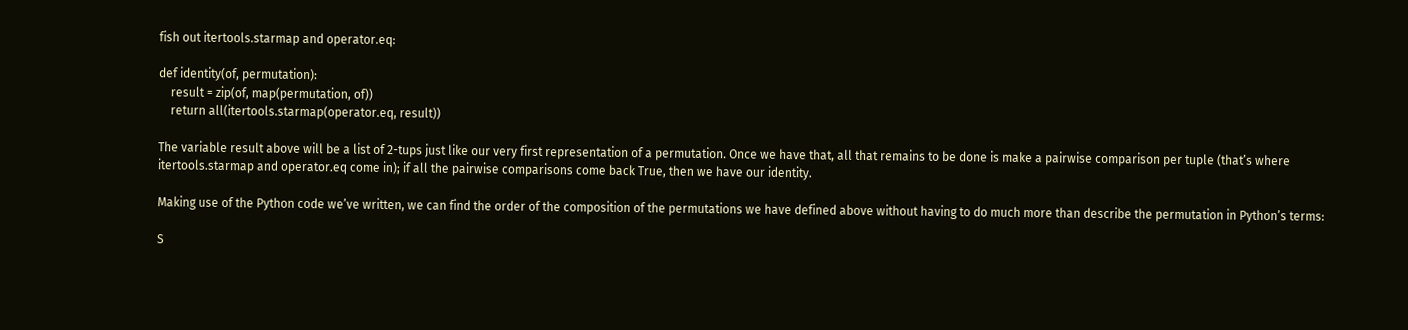fish out itertools.starmap and operator.eq:

def identity(of, permutation):
    result = zip(of, map(permutation, of))
    return all(itertools.starmap(operator.eq, result))

The variable result above will be a list of 2-tups just like our very first representation of a permutation. Once we have that, all that remains to be done is make a pairwise comparison per tuple (that’s where itertools.starmap and operator.eq come in); if all the pairwise comparisons come back True, then we have our identity.

Making use of the Python code we’ve written, we can find the order of the composition of the permutations we have defined above without having to do much more than describe the permutation in Python’s terms:

S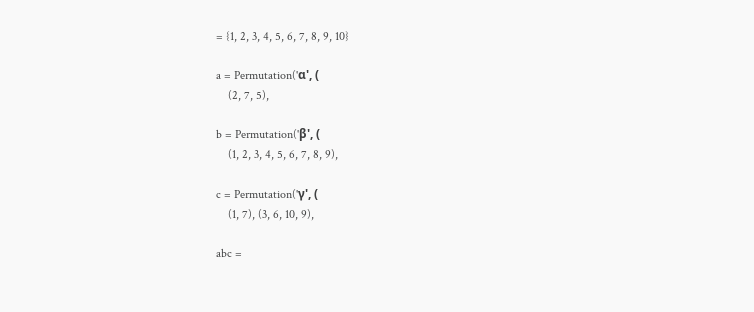= {1, 2, 3, 4, 5, 6, 7, 8, 9, 10}

a = Permutation('α', (
    (2, 7, 5),

b = Permutation('β', (
    (1, 2, 3, 4, 5, 6, 7, 8, 9),

c = Permutation('γ', (
    (1, 7), (3, 6, 10, 9),

abc =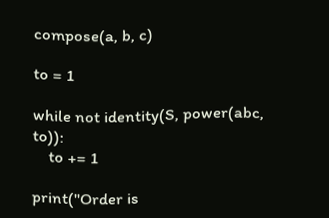compose(a, b, c)

to = 1

while not identity(S, power(abc, to)):
    to += 1

print("Order is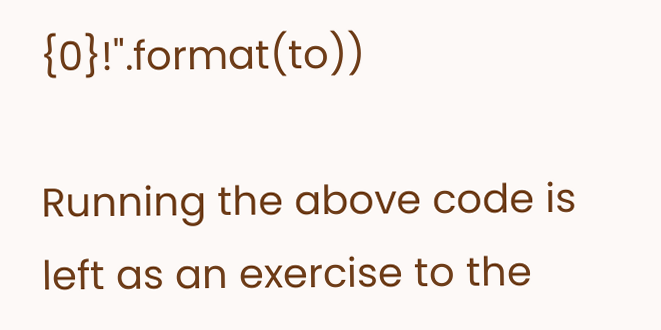{0}!".format(to))

Running the above code is left as an exercise to the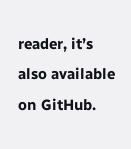reader, it’s also available on GitHub.